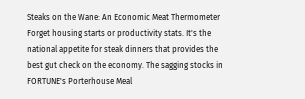Steaks on the Wane: An Economic Meat Thermometer
Forget housing starts or productivity stats. It's the national appetite for steak dinners that provides the best gut check on the economy. The sagging stocks in FORTUNE's Porterhouse Meal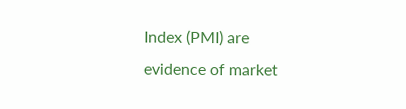Index (PMI) are evidence of market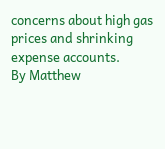concerns about high gas prices and shrinking expense accounts.
By Matthew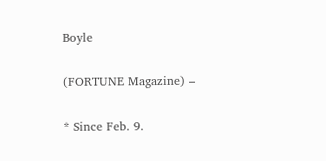Boyle

(FORTUNE Magazine) –

* Since Feb. 9.